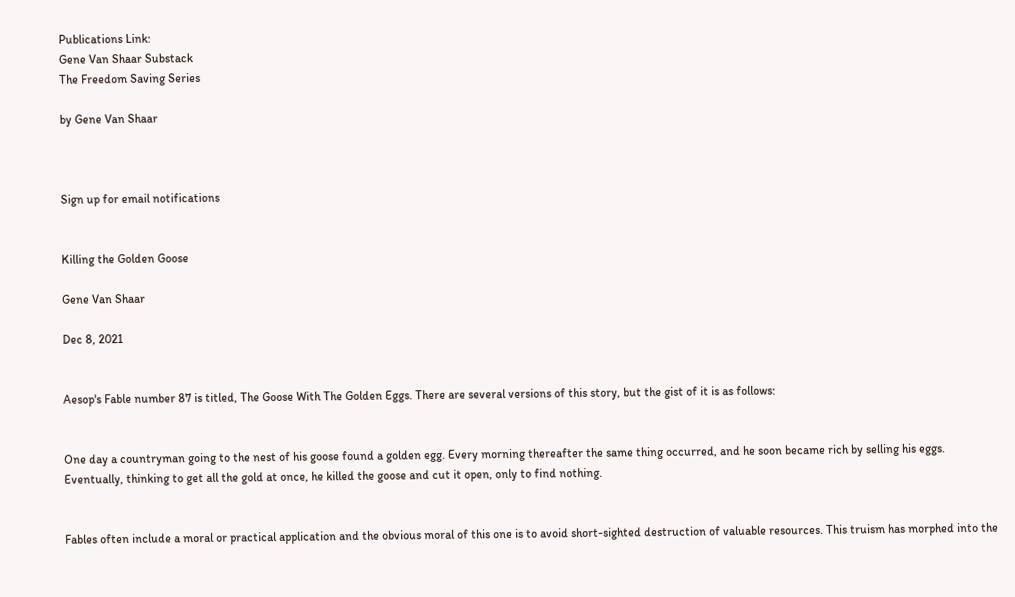Publications Link:
Gene Van Shaar Substack
The Freedom Saving Series

by Gene Van Shaar



Sign up for email notifications


Killing the Golden Goose

Gene Van Shaar

Dec 8, 2021


Aesop's Fable number 87 is titled, The Goose With The Golden Eggs. There are several versions of this story, but the gist of it is as follows:


One day a countryman going to the nest of his goose found a golden egg. Every morning thereafter the same thing occurred, and he soon became rich by selling his eggs. Eventually, thinking to get all the gold at once, he killed the goose and cut it open, only to find nothing.


Fables often include a moral or practical application and the obvious moral of this one is to avoid short-sighted destruction of valuable resources. This truism has morphed into the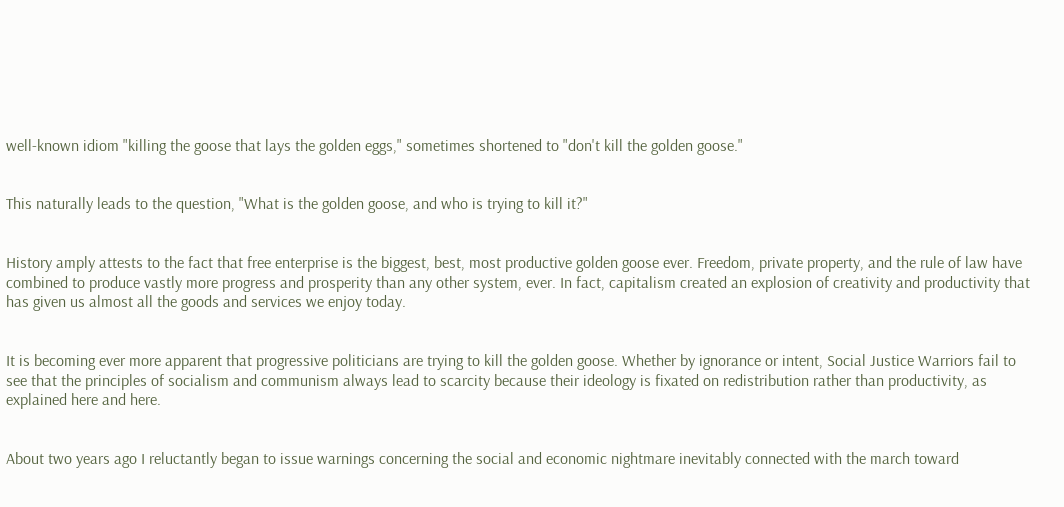well-known idiom "killing the goose that lays the golden eggs," sometimes shortened to "don't kill the golden goose."


This naturally leads to the question, "What is the golden goose, and who is trying to kill it?"


History amply attests to the fact that free enterprise is the biggest, best, most productive golden goose ever. Freedom, private property, and the rule of law have combined to produce vastly more progress and prosperity than any other system, ever. In fact, capitalism created an explosion of creativity and productivity that has given us almost all the goods and services we enjoy today.


It is becoming ever more apparent that progressive politicians are trying to kill the golden goose. Whether by ignorance or intent, Social Justice Warriors fail to see that the principles of socialism and communism always lead to scarcity because their ideology is fixated on redistribution rather than productivity, as explained here and here.


About two years ago I reluctantly began to issue warnings concerning the social and economic nightmare inevitably connected with the march toward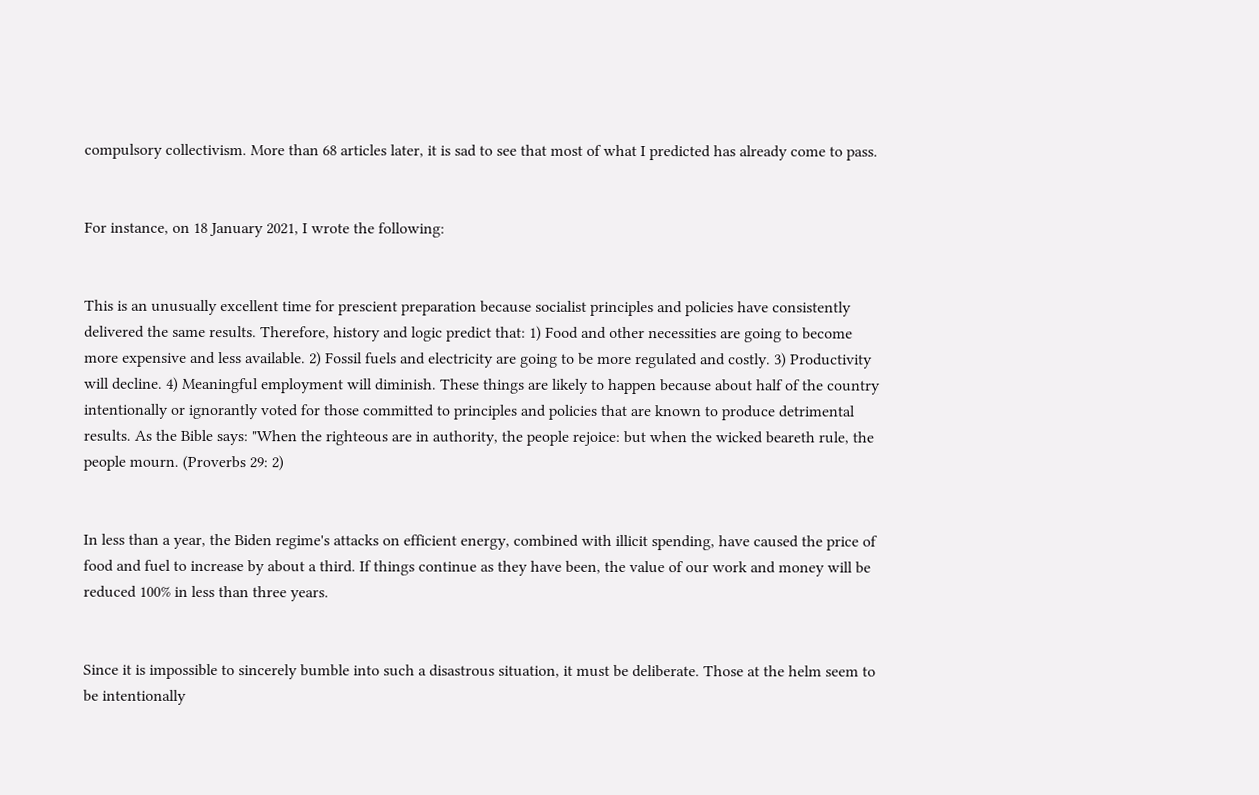compulsory collectivism. More than 68 articles later, it is sad to see that most of what I predicted has already come to pass.


For instance, on 18 January 2021, I wrote the following:


This is an unusually excellent time for prescient preparation because socialist principles and policies have consistently delivered the same results. Therefore, history and logic predict that: 1) Food and other necessities are going to become more expensive and less available. 2) Fossil fuels and electricity are going to be more regulated and costly. 3) Productivity will decline. 4) Meaningful employment will diminish. These things are likely to happen because about half of the country intentionally or ignorantly voted for those committed to principles and policies that are known to produce detrimental results. As the Bible says: "When the righteous are in authority, the people rejoice: but when the wicked beareth rule, the people mourn. (Proverbs 29: 2)


In less than a year, the Biden regime's attacks on efficient energy, combined with illicit spending, have caused the price of food and fuel to increase by about a third. If things continue as they have been, the value of our work and money will be reduced 100% in less than three years.


Since it is impossible to sincerely bumble into such a disastrous situation, it must be deliberate. Those at the helm seem to be intentionally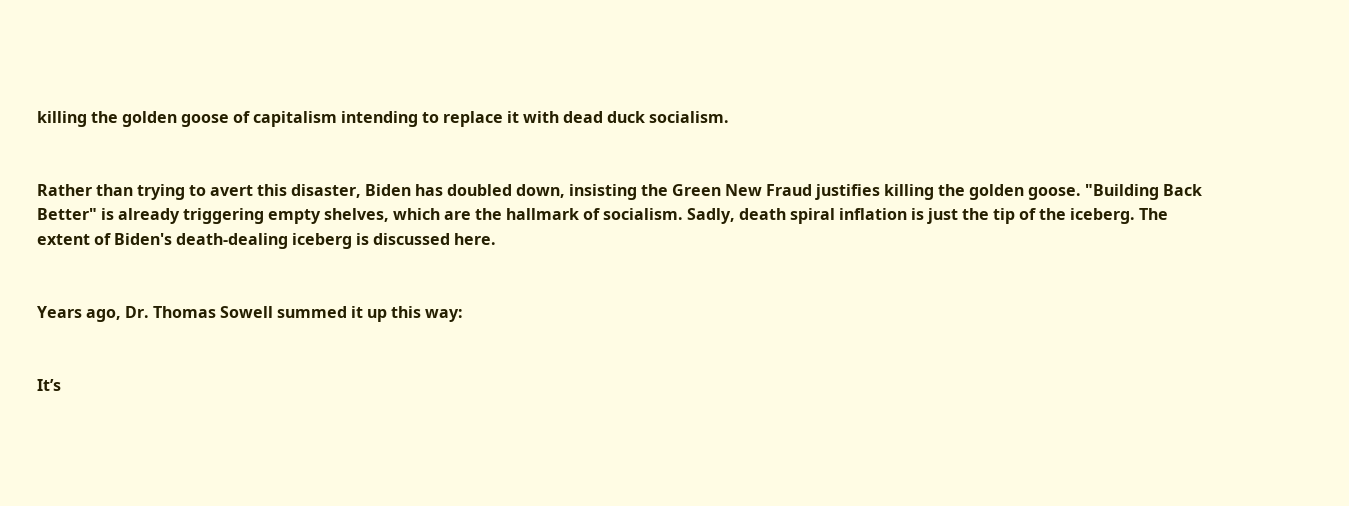killing the golden goose of capitalism intending to replace it with dead duck socialism.


Rather than trying to avert this disaster, Biden has doubled down, insisting the Green New Fraud justifies killing the golden goose. "Building Back Better" is already triggering empty shelves, which are the hallmark of socialism. Sadly, death spiral inflation is just the tip of the iceberg. The extent of Biden's death-dealing iceberg is discussed here.


Years ago, Dr. Thomas Sowell summed it up this way:


It’s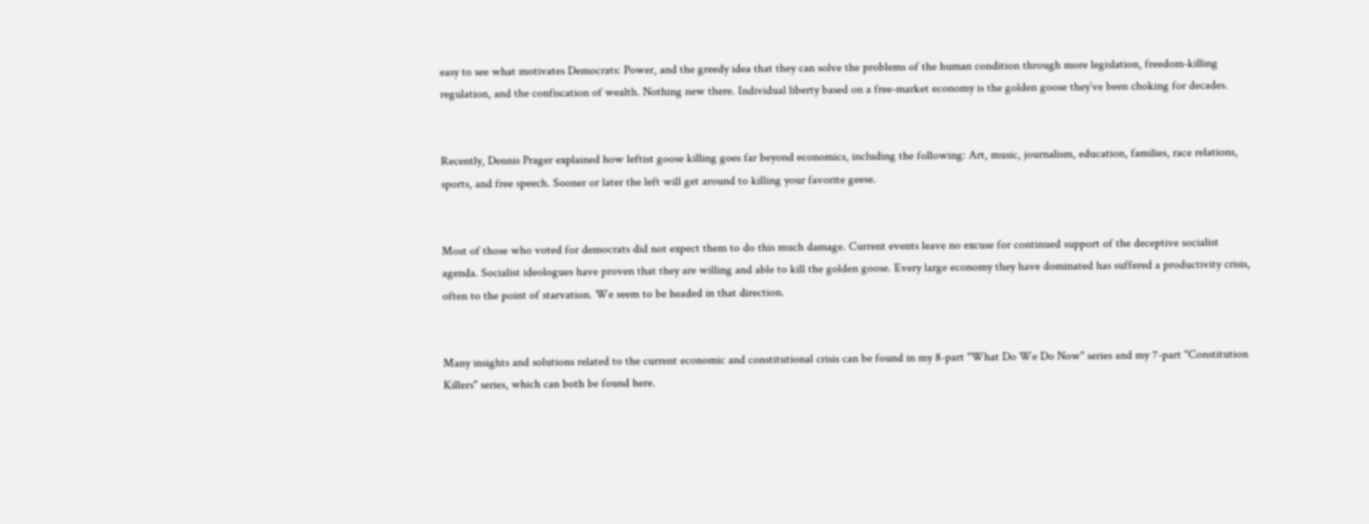easy to see what motivates Democrats: Power, and the greedy idea that they can solve the problems of the human condition through more legislation, freedom-killing regulation, and the confiscation of wealth. Nothing new there. Individual liberty based on a free-market economy is the golden goose they’ve been choking for decades.


Recently, Dennis Prager explained how leftist goose killing goes far beyond economics, including the following: Art, music, journalism, education, families, race relations, sports, and free speech. Sooner or later the left will get around to killing your favorite geese.


Most of those who voted for democrats did not expect them to do this much damage. Current events leave no excuse for continued support of the deceptive socialist agenda. Socialist ideologues have proven that they are willing and able to kill the golden goose. Every large economy they have dominated has suffered a productivity crisis, often to the point of starvation. We seem to be headed in that direction.


Many insights and solutions related to the current economic and constitutional crisis can be found in my 8-part "What Do We Do Now" series and my 7-part "Constitution Killers" series, which can both be found here.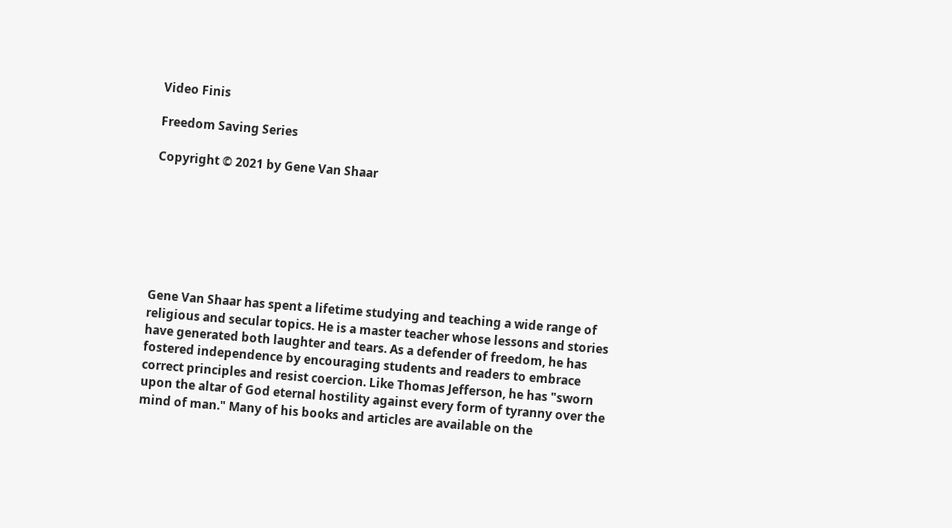Video Finis

Freedom Saving Series

Copyright © 2021 by Gene Van Shaar







Gene Van Shaar has spent a lifetime studying and teaching a wide range of religious and secular topics. He is a master teacher whose lessons and stories have generated both laughter and tears. As a defender of freedom, he has fostered independence by encouraging students and readers to embrace correct principles and resist coercion. Like Thomas Jefferson, he has "sworn upon the altar of God eternal hostility against every form of tyranny over the mind of man." Many of his books and articles are available on the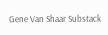Gene Van Shaar Substack